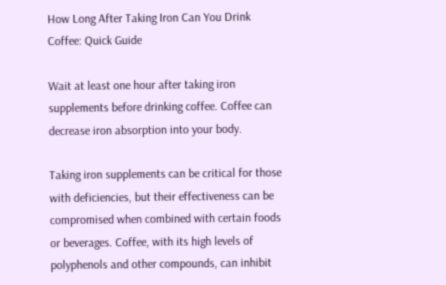How Long After Taking Iron Can You Drink Coffee: Quick Guide

Wait at least one hour after taking iron supplements before drinking coffee. Coffee can decrease iron absorption into your body.

Taking iron supplements can be critical for those with deficiencies, but their effectiveness can be compromised when combined with certain foods or beverages. Coffee, with its high levels of polyphenols and other compounds, can inhibit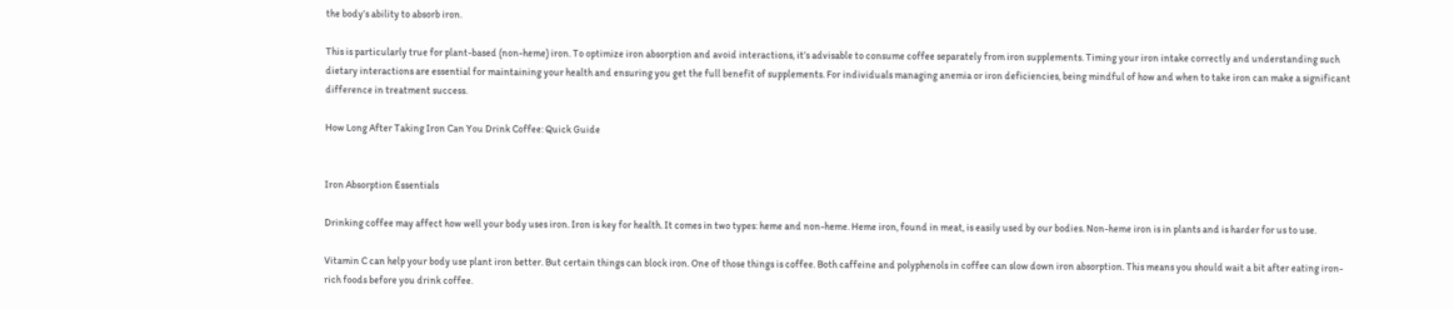the body’s ability to absorb iron.

This is particularly true for plant-based (non-heme) iron. To optimize iron absorption and avoid interactions, it’s advisable to consume coffee separately from iron supplements. Timing your iron intake correctly and understanding such dietary interactions are essential for maintaining your health and ensuring you get the full benefit of supplements. For individuals managing anemia or iron deficiencies, being mindful of how and when to take iron can make a significant difference in treatment success.

How Long After Taking Iron Can You Drink Coffee: Quick Guide


Iron Absorption Essentials

Drinking coffee may affect how well your body uses iron. Iron is key for health. It comes in two types: heme and non-heme. Heme iron, found in meat, is easily used by our bodies. Non-heme iron is in plants and is harder for us to use.

Vitamin C can help your body use plant iron better. But certain things can block iron. One of those things is coffee. Both caffeine and polyphenols in coffee can slow down iron absorption. This means you should wait a bit after eating iron-rich foods before you drink coffee.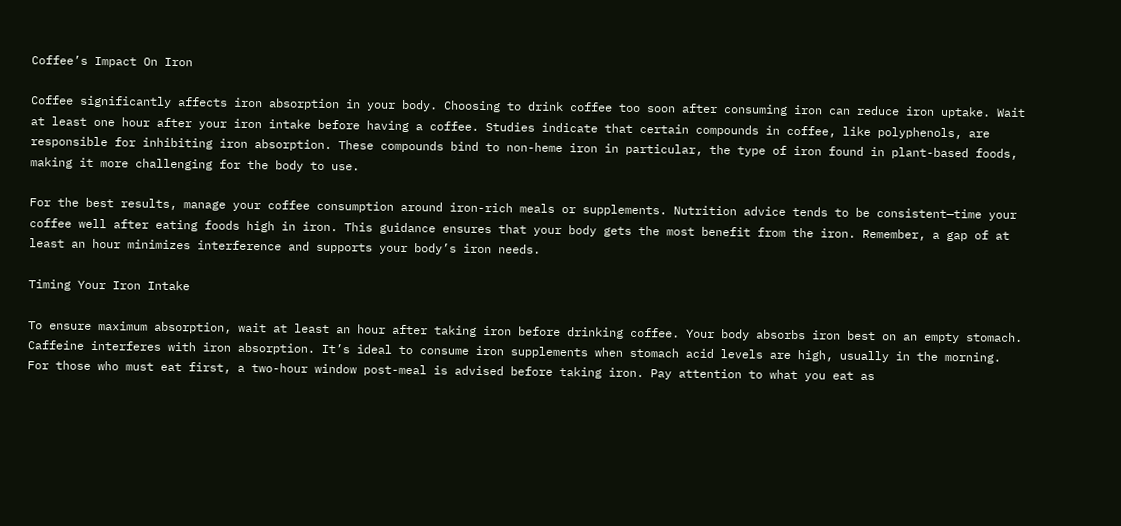Coffee’s Impact On Iron

Coffee significantly affects iron absorption in your body. Choosing to drink coffee too soon after consuming iron can reduce iron uptake. Wait at least one hour after your iron intake before having a coffee. Studies indicate that certain compounds in coffee, like polyphenols, are responsible for inhibiting iron absorption. These compounds bind to non-heme iron in particular, the type of iron found in plant-based foods, making it more challenging for the body to use.

For the best results, manage your coffee consumption around iron-rich meals or supplements. Nutrition advice tends to be consistent—time your coffee well after eating foods high in iron. This guidance ensures that your body gets the most benefit from the iron. Remember, a gap of at least an hour minimizes interference and supports your body’s iron needs.

Timing Your Iron Intake

To ensure maximum absorption, wait at least an hour after taking iron before drinking coffee. Your body absorbs iron best on an empty stomach. Caffeine interferes with iron absorption. It’s ideal to consume iron supplements when stomach acid levels are high, usually in the morning. For those who must eat first, a two-hour window post-meal is advised before taking iron. Pay attention to what you eat as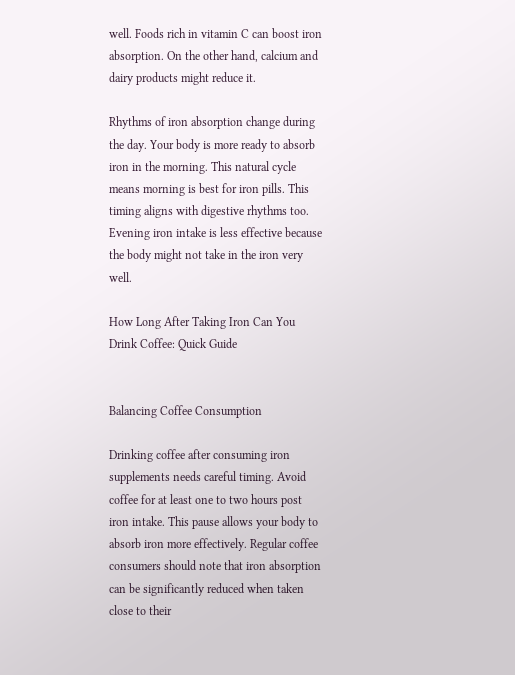well. Foods rich in vitamin C can boost iron absorption. On the other hand, calcium and dairy products might reduce it.

Rhythms of iron absorption change during the day. Your body is more ready to absorb iron in the morning. This natural cycle means morning is best for iron pills. This timing aligns with digestive rhythms too. Evening iron intake is less effective because the body might not take in the iron very well.

How Long After Taking Iron Can You Drink Coffee: Quick Guide


Balancing Coffee Consumption

Drinking coffee after consuming iron supplements needs careful timing. Avoid coffee for at least one to two hours post iron intake. This pause allows your body to absorb iron more effectively. Regular coffee consumers should note that iron absorption can be significantly reduced when taken close to their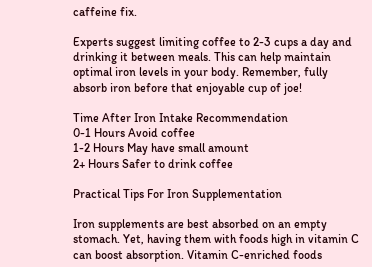caffeine fix.

Experts suggest limiting coffee to 2-3 cups a day and drinking it between meals. This can help maintain optimal iron levels in your body. Remember, fully absorb iron before that enjoyable cup of joe!

Time After Iron Intake Recommendation
0-1 Hours Avoid coffee
1-2 Hours May have small amount
2+ Hours Safer to drink coffee

Practical Tips For Iron Supplementation

Iron supplements are best absorbed on an empty stomach. Yet, having them with foods high in vitamin C can boost absorption. Vitamin C-enriched foods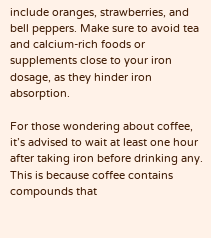include oranges, strawberries, and bell peppers. Make sure to avoid tea and calcium-rich foods or supplements close to your iron dosage, as they hinder iron absorption.

For those wondering about coffee, it’s advised to wait at least one hour after taking iron before drinking any. This is because coffee contains compounds that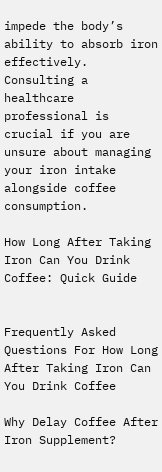impede the body’s ability to absorb iron effectively. Consulting a healthcare professional is crucial if you are unsure about managing your iron intake alongside coffee consumption.

How Long After Taking Iron Can You Drink Coffee: Quick Guide


Frequently Asked Questions For How Long After Taking Iron Can You Drink Coffee

Why Delay Coffee After Iron Supplement?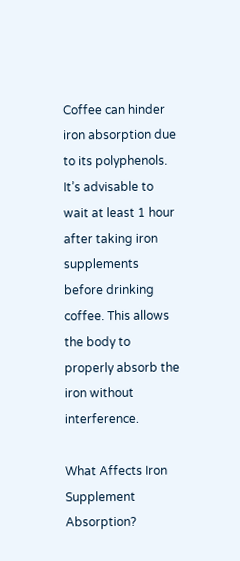Coffee can hinder iron absorption due to its polyphenols. It’s advisable to wait at least 1 hour after taking iron supplements before drinking coffee. This allows the body to properly absorb the iron without interference.

What Affects Iron Supplement Absorption?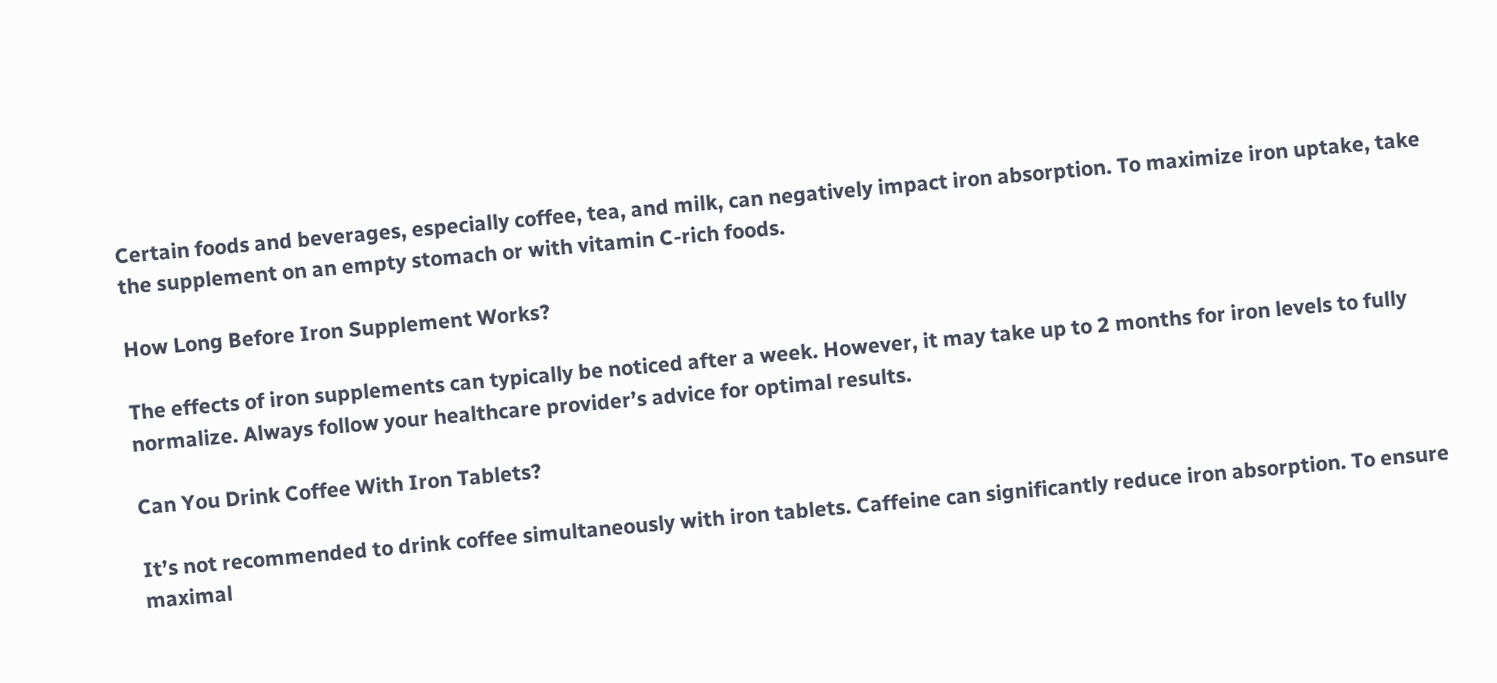Certain foods and beverages, especially coffee, tea, and milk, can negatively impact iron absorption. To maximize iron uptake, take the supplement on an empty stomach or with vitamin C-rich foods.

How Long Before Iron Supplement Works?

The effects of iron supplements can typically be noticed after a week. However, it may take up to 2 months for iron levels to fully normalize. Always follow your healthcare provider’s advice for optimal results.

Can You Drink Coffee With Iron Tablets?

It’s not recommended to drink coffee simultaneously with iron tablets. Caffeine can significantly reduce iron absorption. To ensure maximal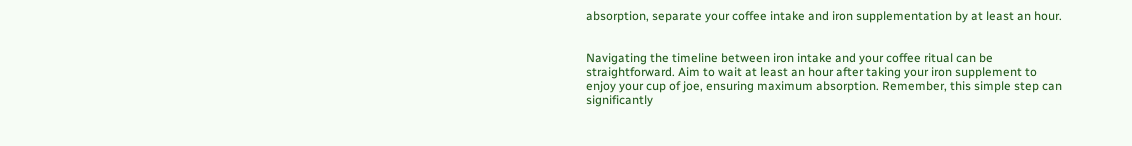absorption, separate your coffee intake and iron supplementation by at least an hour.


Navigating the timeline between iron intake and your coffee ritual can be straightforward. Aim to wait at least an hour after taking your iron supplement to enjoy your cup of joe, ensuring maximum absorption. Remember, this simple step can significantly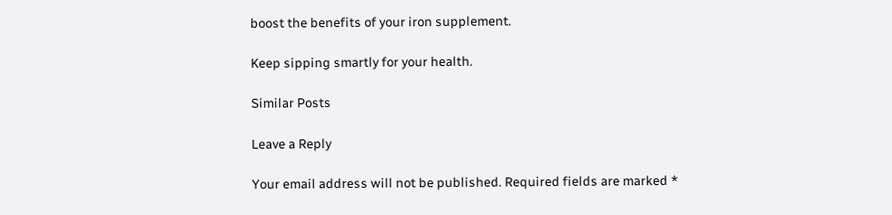boost the benefits of your iron supplement.

Keep sipping smartly for your health.

Similar Posts

Leave a Reply

Your email address will not be published. Required fields are marked *